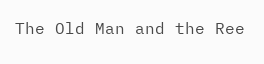The Old Man and the Ree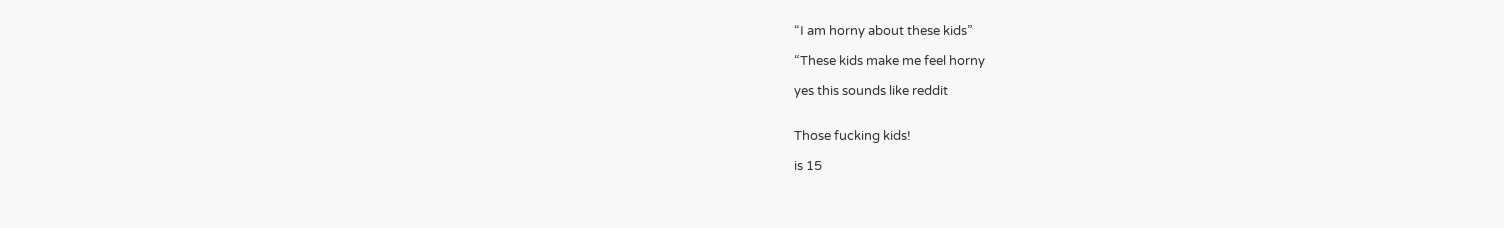“I am horny about these kids”

“These kids make me feel horny

yes this sounds like reddit


Those fucking kids!

is 15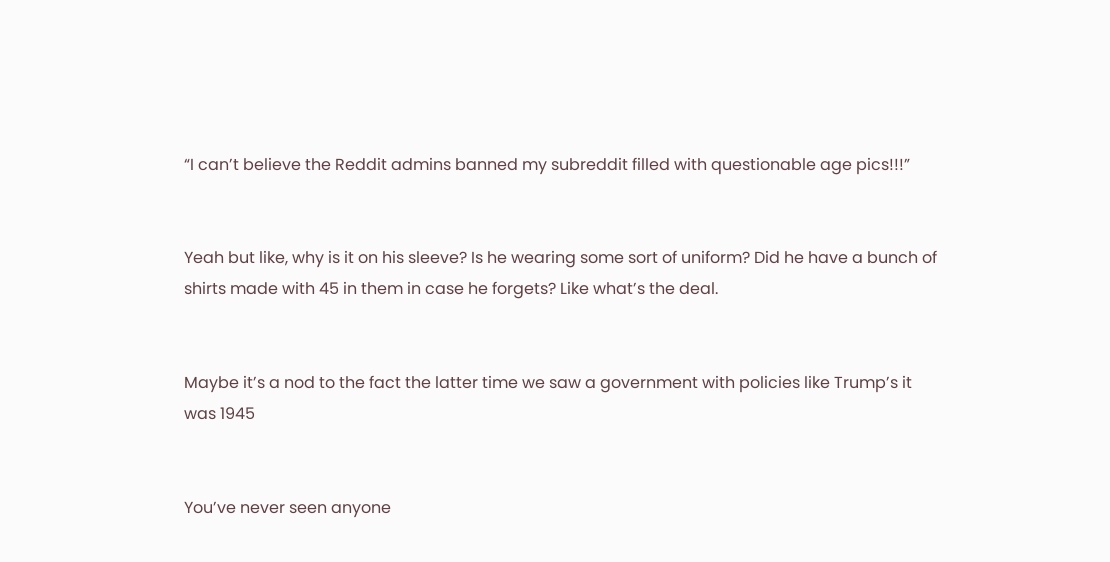“I can’t believe the Reddit admins banned my subreddit filled with questionable age pics!!!”


Yeah but like, why is it on his sleeve? Is he wearing some sort of uniform? Did he have a bunch of shirts made with 45 in them in case he forgets? Like what’s the deal.


Maybe it’s a nod to the fact the latter time we saw a government with policies like Trump’s it was 1945


You’ve never seen anyone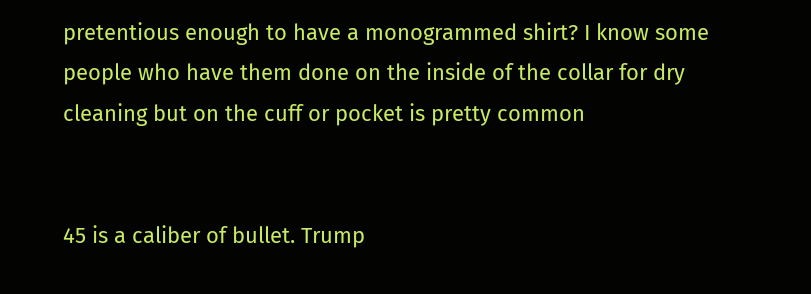pretentious enough to have a monogrammed shirt? I know some people who have them done on the inside of the collar for dry cleaning but on the cuff or pocket is pretty common


45 is a caliber of bullet. Trump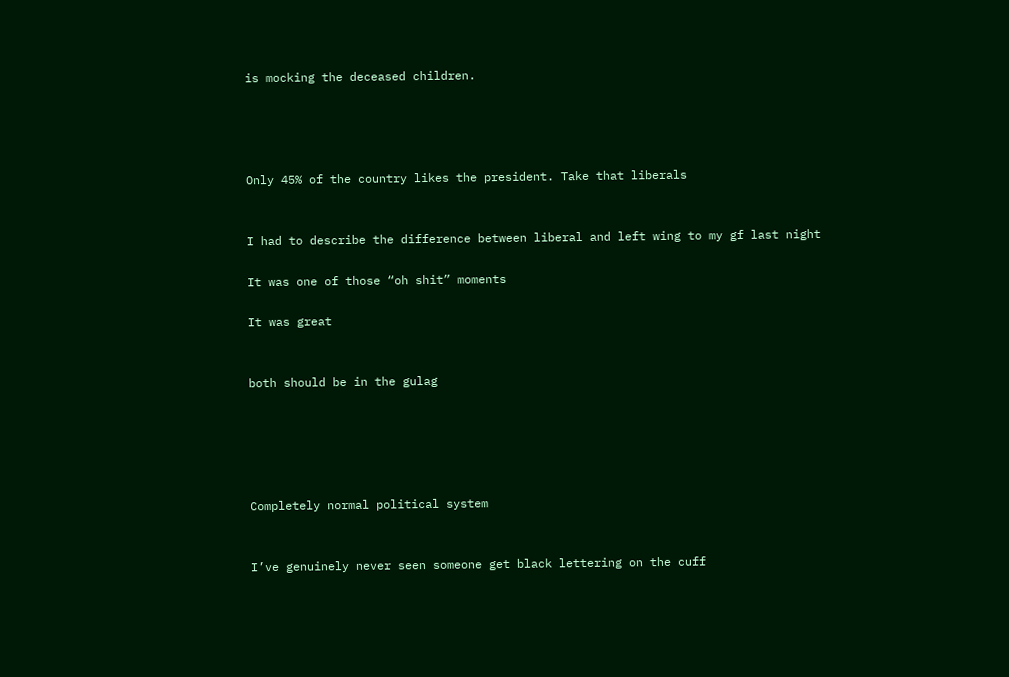is mocking the deceased children.




Only 45% of the country likes the president. Take that liberals


I had to describe the difference between liberal and left wing to my gf last night

It was one of those “oh shit” moments

It was great


both should be in the gulag





Completely normal political system


I’ve genuinely never seen someone get black lettering on the cuff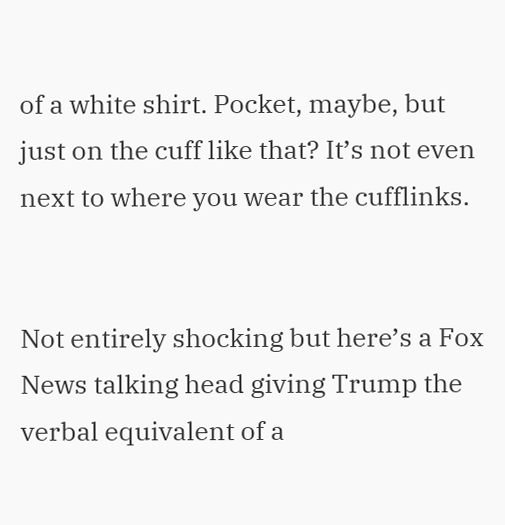of a white shirt. Pocket, maybe, but just on the cuff like that? It’s not even next to where you wear the cufflinks.


Not entirely shocking but here’s a Fox News talking head giving Trump the verbal equivalent of a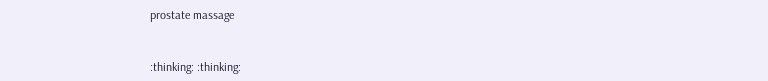prostate massage


:thinking: :thinking: